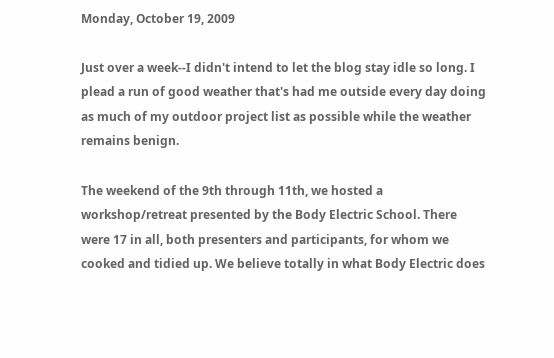Monday, October 19, 2009

Just over a week--I didn't intend to let the blog stay idle so long. I plead a run of good weather that's had me outside every day doing as much of my outdoor project list as possible while the weather remains benign.

The weekend of the 9th through 11th, we hosted a workshop/retreat presented by the Body Electric School. There were 17 in all, both presenters and participants, for whom we cooked and tidied up. We believe totally in what Body Electric does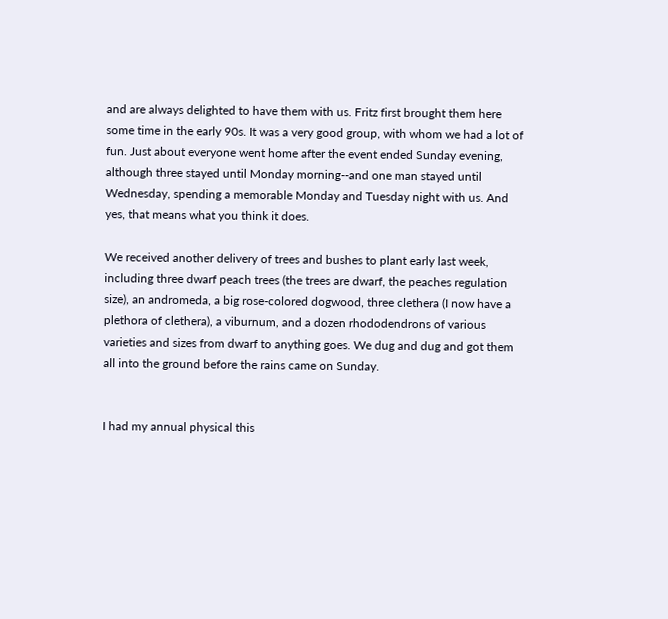and are always delighted to have them with us. Fritz first brought them here some time in the early 90s. It was a very good group, with whom we had a lot of fun. Just about everyone went home after the event ended Sunday evening, although three stayed until Monday morning--and one man stayed until Wednesday, spending a memorable Monday and Tuesday night with us. And yes, that means what you think it does.

We received another delivery of trees and bushes to plant early last week, including three dwarf peach trees (the trees are dwarf, the peaches regulation size), an andromeda, a big rose-colored dogwood, three clethera (I now have a plethora of clethera), a viburnum, and a dozen rhododendrons of various varieties and sizes from dwarf to anything goes. We dug and dug and got them all into the ground before the rains came on Sunday.


I had my annual physical this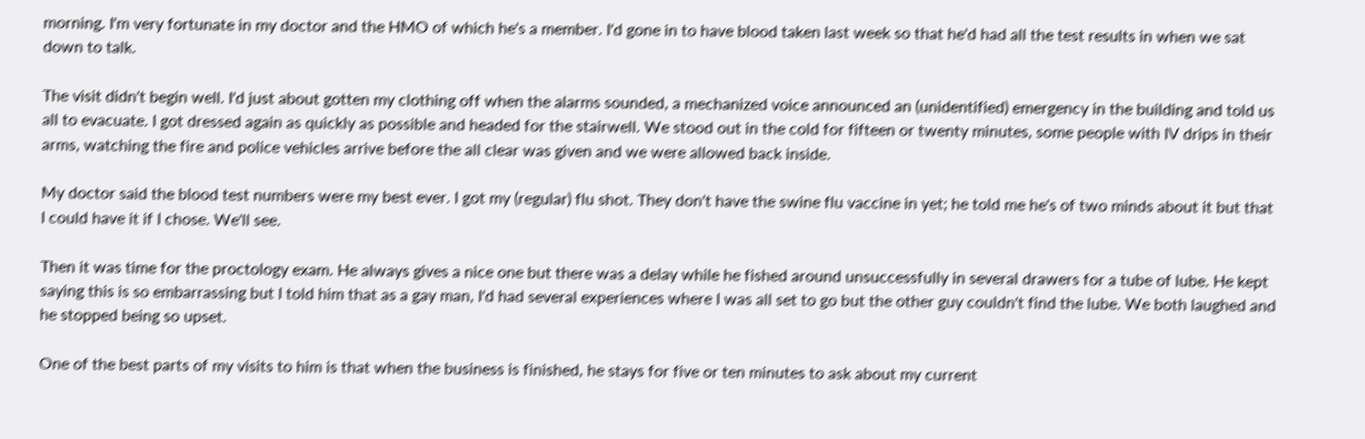morning. I'm very fortunate in my doctor and the HMO of which he's a member. I'd gone in to have blood taken last week so that he'd had all the test results in when we sat down to talk.

The visit didn't begin well. I'd just about gotten my clothing off when the alarms sounded, a mechanized voice announced an (unidentified) emergency in the building and told us all to evacuate. I got dressed again as quickly as possible and headed for the stairwell. We stood out in the cold for fifteen or twenty minutes, some people with IV drips in their arms, watching the fire and police vehicles arrive before the all clear was given and we were allowed back inside.

My doctor said the blood test numbers were my best ever. I got my (regular) flu shot. They don't have the swine flu vaccine in yet; he told me he's of two minds about it but that I could have it if I chose. We'll see.

Then it was time for the proctology exam. He always gives a nice one but there was a delay while he fished around unsuccessfully in several drawers for a tube of lube. He kept saying this is so embarrassing but I told him that as a gay man, I'd had several experiences where I was all set to go but the other guy couldn't find the lube. We both laughed and he stopped being so upset.

One of the best parts of my visits to him is that when the business is finished, he stays for five or ten minutes to ask about my current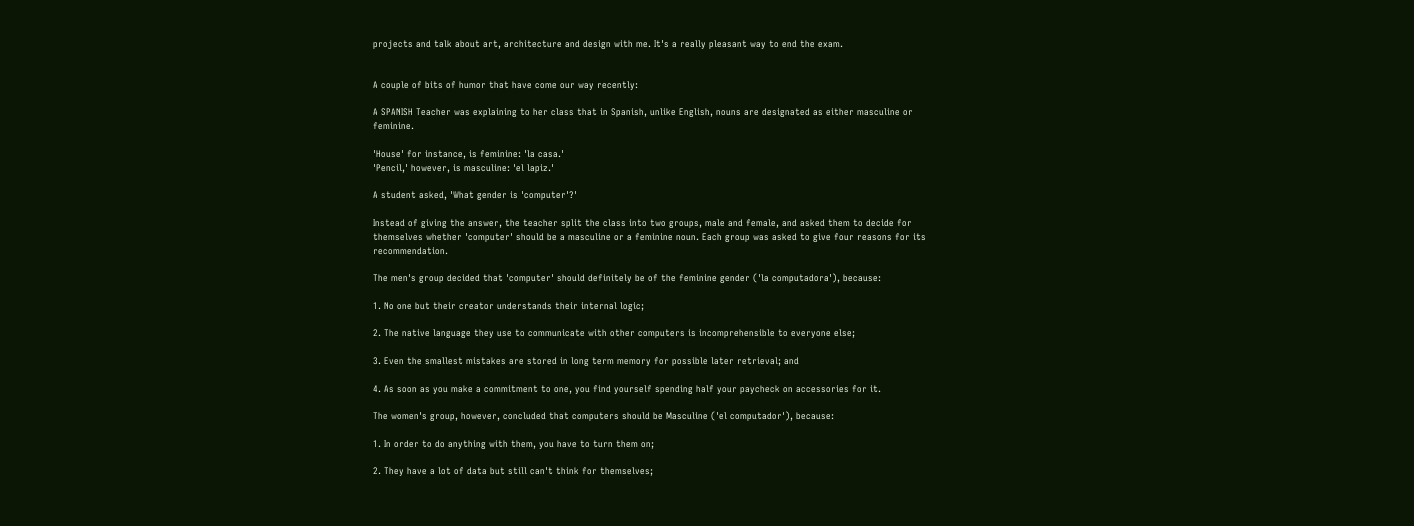projects and talk about art, architecture and design with me. It's a really pleasant way to end the exam.


A couple of bits of humor that have come our way recently:

A SPANISH Teacher was explaining to her class that in Spanish, unlike English, nouns are designated as either masculine or feminine.

'House' for instance, is feminine: 'la casa.'
'Pencil,' however, is masculine: 'el lapiz.'

A student asked, 'What gender is 'computer'?'

Instead of giving the answer, the teacher split the class into two groups, male and female, and asked them to decide for themselves whether 'computer' should be a masculine or a feminine noun. Each group was asked to give four reasons for its recommendation.

The men's group decided that 'computer' should definitely be of the feminine gender ('la computadora'), because:

1. No one but their creator understands their internal logic;

2. The native language they use to communicate with other computers is incomprehensible to everyone else;

3. Even the smallest mistakes are stored in long term memory for possible later retrieval; and

4. As soon as you make a commitment to one, you find yourself spending half your paycheck on accessories for it.

The women's group, however, concluded that computers should be Masculine ('el computador'), because:

1. In order to do anything with them, you have to turn them on;

2. They have a lot of data but still can't think for themselves;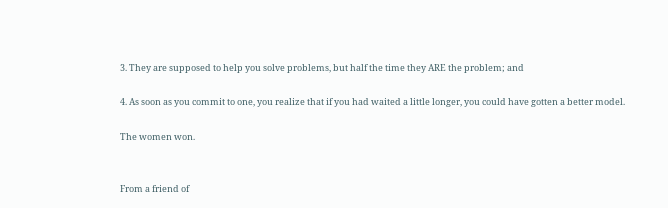3. They are supposed to help you solve problems, but half the time they ARE the problem; and

4. As soon as you commit to one, you realize that if you had waited a little longer, you could have gotten a better model.

The women won.


From a friend of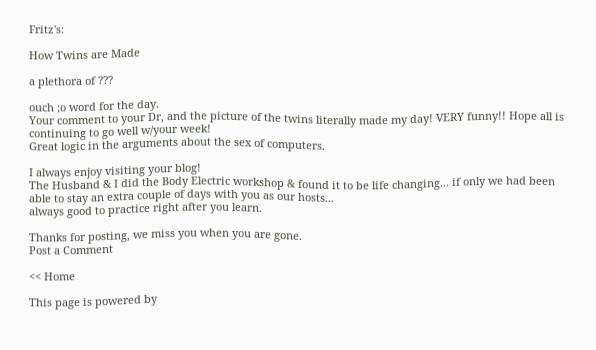Fritz's:

How Twins are Made

a plethora of ???

ouch ;o word for the day.
Your comment to your Dr, and the picture of the twins literally made my day! VERY funny!! Hope all is continuing to go well w/your week!
Great logic in the arguments about the sex of computers.

I always enjoy visiting your blog!
The Husband & I did the Body Electric workshop & found it to be life changing... if only we had been able to stay an extra couple of days with you as our hosts...
always good to practice right after you learn.

Thanks for posting, we miss you when you are gone.
Post a Comment

<< Home

This page is powered by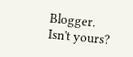Blogger. Isn't yours?